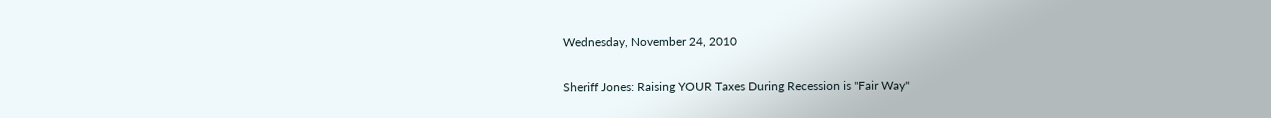Wednesday, November 24, 2010

Sheriff Jones: Raising YOUR Taxes During Recession is "Fair Way"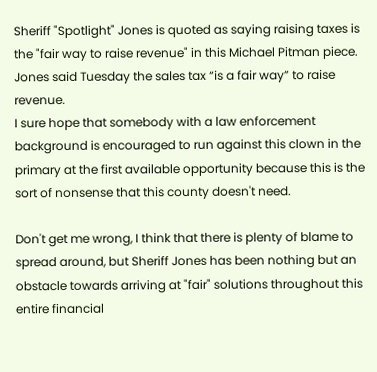Sheriff "Spotlight" Jones is quoted as saying raising taxes is the "fair way to raise revenue" in this Michael Pitman piece.
Jones said Tuesday the sales tax “is a fair way” to raise revenue.
I sure hope that somebody with a law enforcement background is encouraged to run against this clown in the primary at the first available opportunity because this is the sort of nonsense that this county doesn't need.

Don't get me wrong, I think that there is plenty of blame to spread around, but Sheriff Jones has been nothing but an obstacle towards arriving at "fair" solutions throughout this entire financial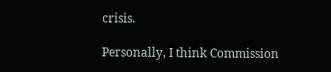crisis.

Personally, I think Commission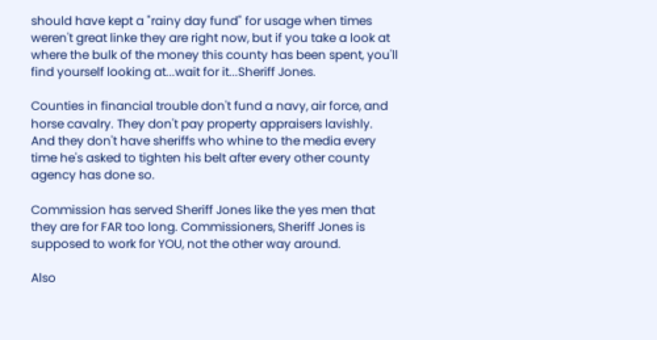should have kept a "rainy day fund" for usage when times weren't great linke they are right now, but if you take a look at where the bulk of the money this county has been spent, you'll find yourself looking at...wait for it...Sheriff Jones.

Counties in financial trouble don't fund a navy, air force, and horse cavalry. They don't pay property appraisers lavishly. And they don't have sheriffs who whine to the media every time he's asked to tighten his belt after every other county agency has done so.

Commission has served Sheriff Jones like the yes men that they are for FAR too long. Commissioners, Sheriff Jones is supposed to work for YOU, not the other way around.

Also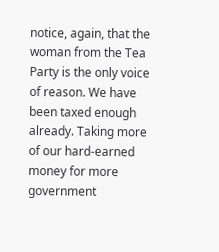notice, again, that the woman from the Tea Party is the only voice of reason. We have been taxed enough already. Taking more of our hard-earned money for more government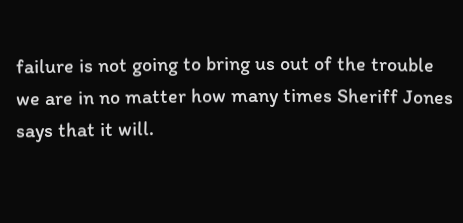failure is not going to bring us out of the trouble we are in no matter how many times Sheriff Jones says that it will.